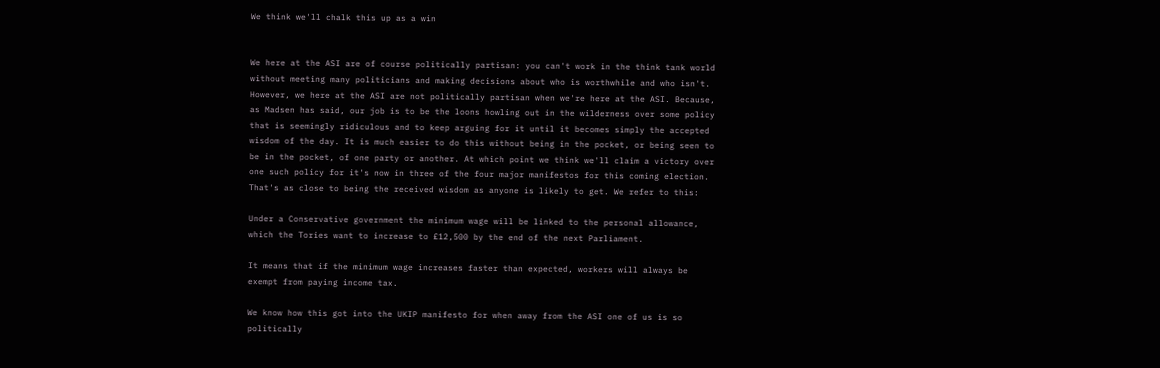We think we'll chalk this up as a win


We here at the ASI are of course politically partisan: you can't work in the think tank world without meeting many politicians and making decisions about who is worthwhile and who isn't. However, we here at the ASI are not politically partisan when we're here at the ASI. Because, as Madsen has said, our job is to be the loons howling out in the wilderness over some policy that is seemingly ridiculous and to keep arguing for it until it becomes simply the accepted wisdom of the day. It is much easier to do this without being in the pocket, or being seen to be in the pocket, of one party or another. At which point we think we'll claim a victory over one such policy for it's now in three of the four major manifestos for this coming election. That's as close to being the received wisdom as anyone is likely to get. We refer to this:

Under a Conservative government the minimum wage will be linked to the personal allowance, which the Tories want to increase to £12,500 by the end of the next Parliament.

It means that if the minimum wage increases faster than expected, workers will always be exempt from paying income tax.

We know how this got into the UKIP manifesto for when away from the ASI one of us is so politically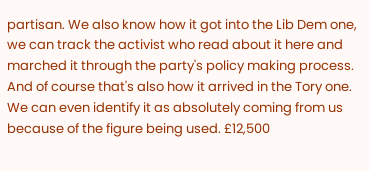partisan. We also know how it got into the Lib Dem one, we can track the activist who read about it here and marched it through the party's policy making process. And of course that's also how it arrived in the Tory one. We can even identify it as absolutely coming from us because of the figure being used. £12,500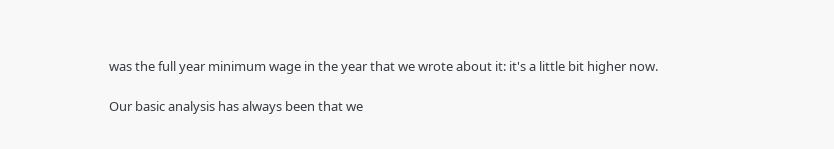was the full year minimum wage in the year that we wrote about it: it's a little bit higher now.

Our basic analysis has always been that we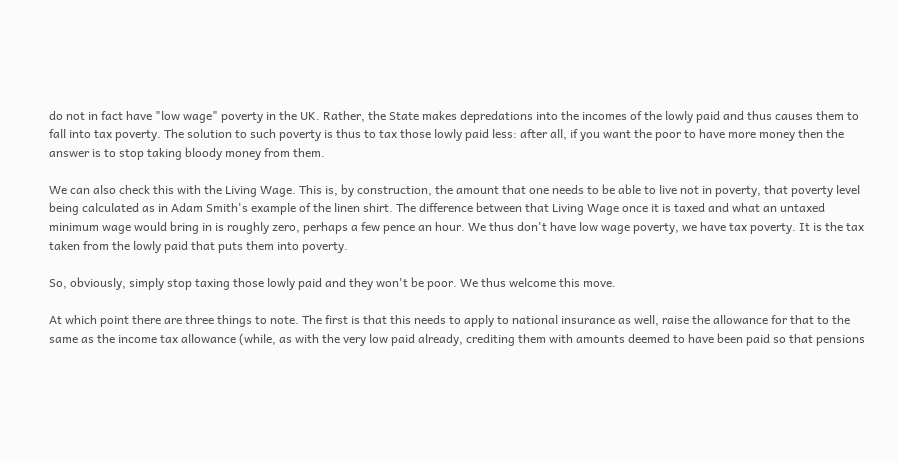do not in fact have "low wage" poverty in the UK. Rather, the State makes depredations into the incomes of the lowly paid and thus causes them to fall into tax poverty. The solution to such poverty is thus to tax those lowly paid less: after all, if you want the poor to have more money then the answer is to stop taking bloody money from them.

We can also check this with the Living Wage. This is, by construction, the amount that one needs to be able to live not in poverty, that poverty level being calculated as in Adam Smith's example of the linen shirt. The difference between that Living Wage once it is taxed and what an untaxed minimum wage would bring in is roughly zero, perhaps a few pence an hour. We thus don't have low wage poverty, we have tax poverty. It is the tax taken from the lowly paid that puts them into poverty.

So, obviously, simply stop taxing those lowly paid and they won't be poor. We thus welcome this move.

At which point there are three things to note. The first is that this needs to apply to national insurance as well, raise the allowance for that to the same as the income tax allowance (while, as with the very low paid already, crediting them with amounts deemed to have been paid so that pensions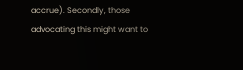accrue). Secondly, those advocating this might want to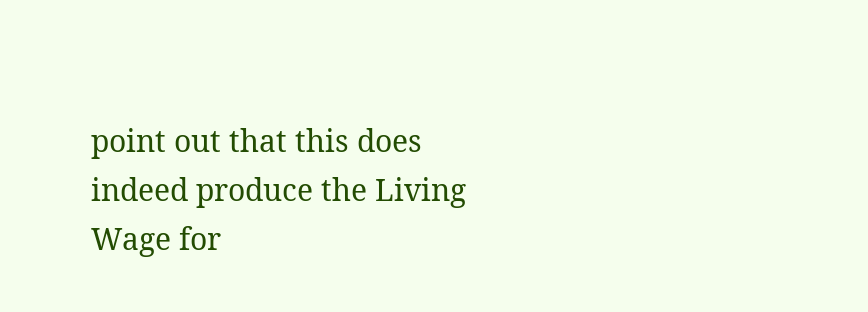point out that this does indeed produce the Living Wage for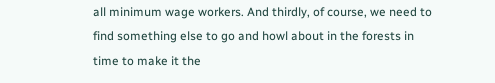all minimum wage workers. And thirdly, of course, we need to find something else to go and howl about in the forests in time to make it the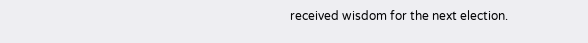received wisdom for the next election.